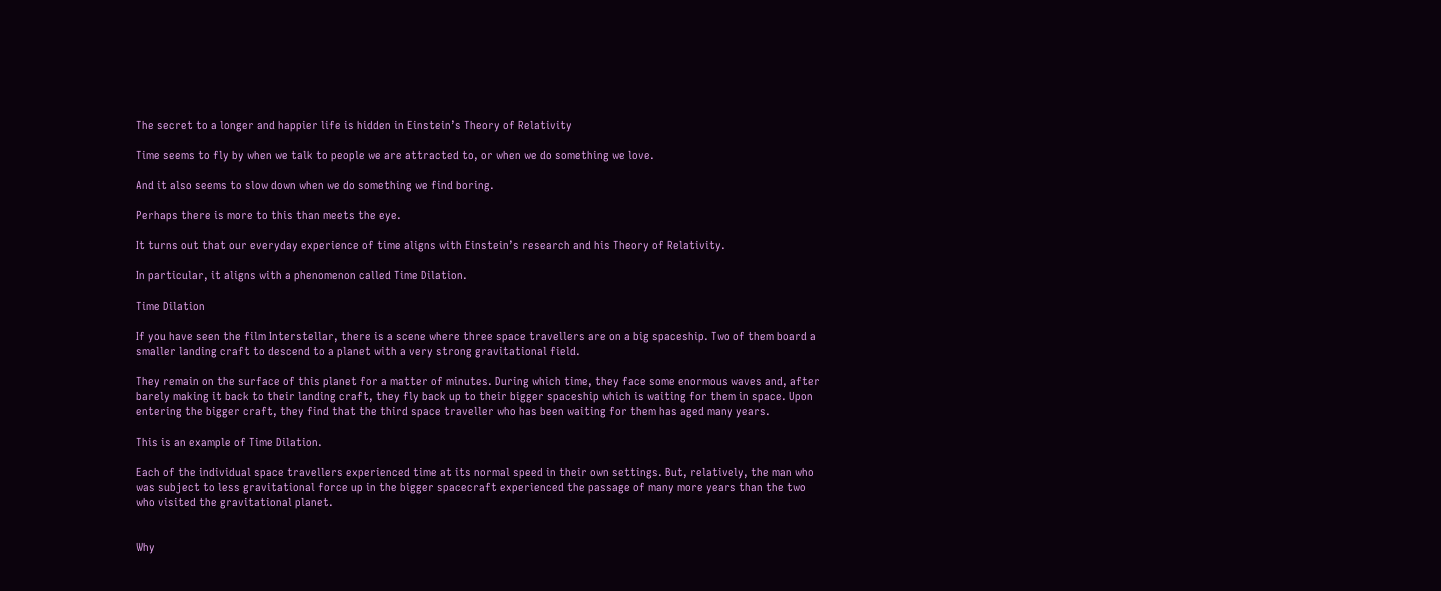The secret to a longer and happier life is hidden in Einstein’s Theory of Relativity

Time seems to fly by when we talk to people we are attracted to, or when we do something we love.

And it also seems to slow down when we do something we find boring.

Perhaps there is more to this than meets the eye.

It turns out that our everyday experience of time aligns with Einstein’s research and his Theory of Relativity.

In particular, it aligns with a phenomenon called Time Dilation.

Time Dilation

If you have seen the film Interstellar, there is a scene where three space travellers are on a big spaceship. Two of them board a smaller landing craft to descend to a planet with a very strong gravitational field.

They remain on the surface of this planet for a matter of minutes. During which time, they face some enormous waves and, after barely making it back to their landing craft, they fly back up to their bigger spaceship which is waiting for them in space. Upon entering the bigger craft, they find that the third space traveller who has been waiting for them has aged many years.

This is an example of Time Dilation.

Each of the individual space travellers experienced time at its normal speed in their own settings. But, relatively, the man who was subject to less gravitational force up in the bigger spacecraft experienced the passage of many more years than the two who visited the gravitational planet.


Why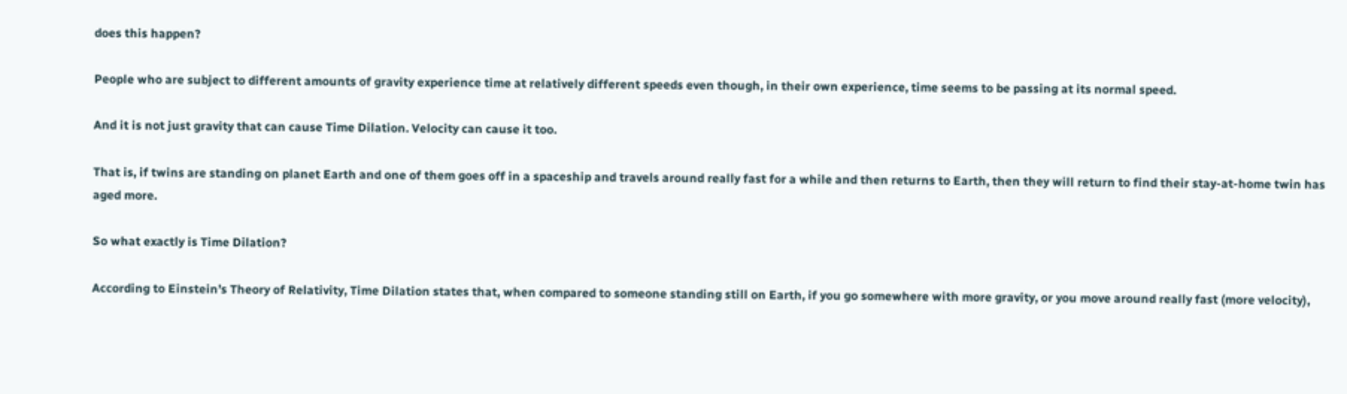does this happen?

People who are subject to different amounts of gravity experience time at relatively different speeds even though, in their own experience, time seems to be passing at its normal speed.

And it is not just gravity that can cause Time Dilation. Velocity can cause it too.

That is, if twins are standing on planet Earth and one of them goes off in a spaceship and travels around really fast for a while and then returns to Earth, then they will return to find their stay-at-home twin has aged more.

So what exactly is Time Dilation?

According to Einstein’s Theory of Relativity, Time Dilation states that, when compared to someone standing still on Earth, if you go somewhere with more gravity, or you move around really fast (more velocity),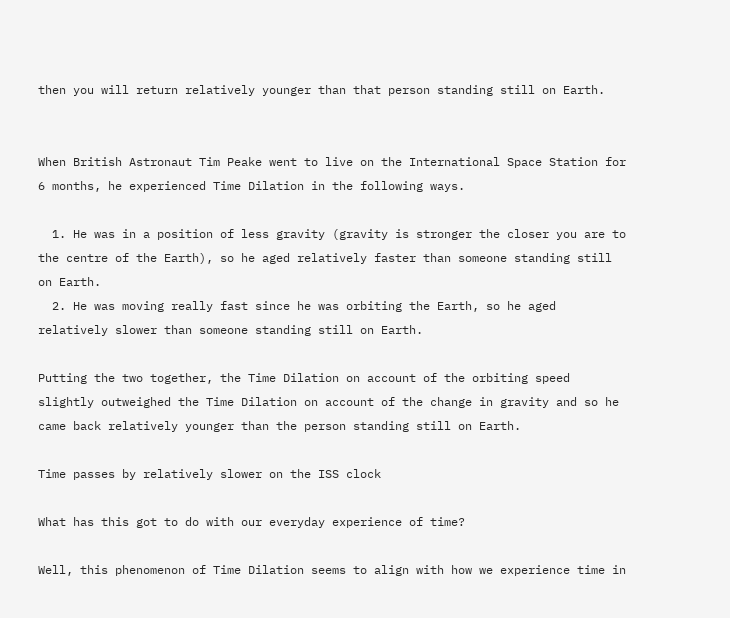then you will return relatively younger than that person standing still on Earth.


When British Astronaut Tim Peake went to live on the International Space Station for 6 months, he experienced Time Dilation in the following ways.

  1. He was in a position of less gravity (gravity is stronger the closer you are to the centre of the Earth), so he aged relatively faster than someone standing still on Earth.
  2. He was moving really fast since he was orbiting the Earth, so he aged relatively slower than someone standing still on Earth.

Putting the two together, the Time Dilation on account of the orbiting speed slightly outweighed the Time Dilation on account of the change in gravity and so he came back relatively younger than the person standing still on Earth.

Time passes by relatively slower on the ISS clock

What has this got to do with our everyday experience of time?

Well, this phenomenon of Time Dilation seems to align with how we experience time in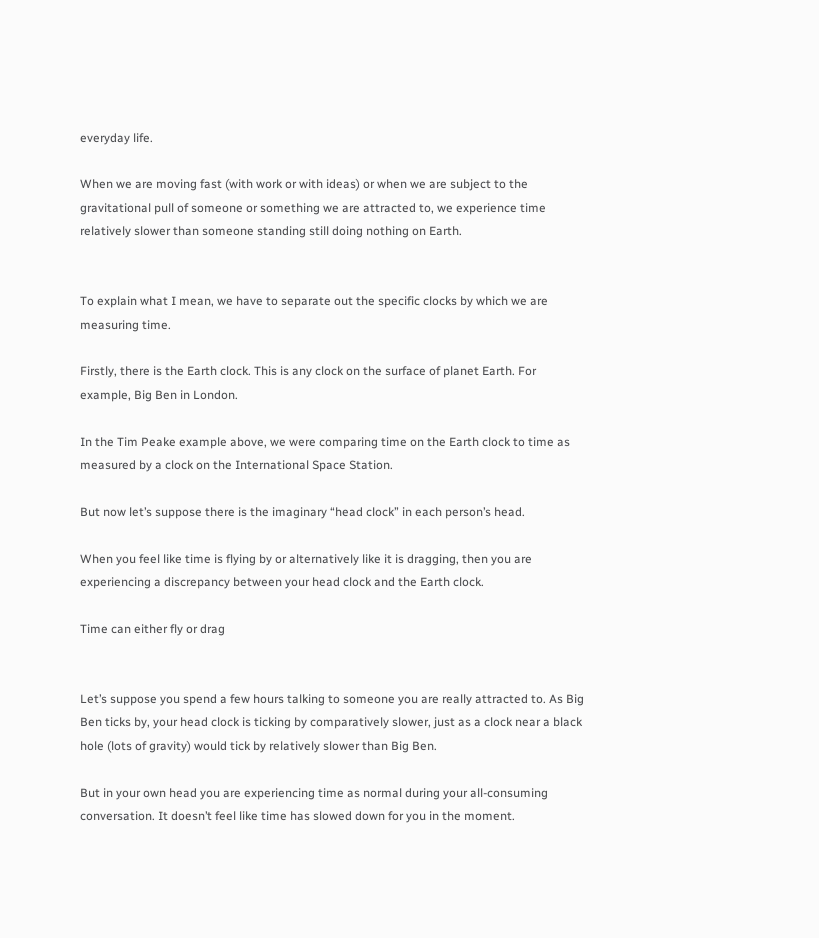everyday life.

When we are moving fast (with work or with ideas) or when we are subject to the gravitational pull of someone or something we are attracted to, we experience time relatively slower than someone standing still doing nothing on Earth.


To explain what I mean, we have to separate out the specific clocks by which we are measuring time.

Firstly, there is the Earth clock. This is any clock on the surface of planet Earth. For example, Big Ben in London.

In the Tim Peake example above, we were comparing time on the Earth clock to time as measured by a clock on the International Space Station.

But now let’s suppose there is the imaginary “head clock” in each person’s head.

When you feel like time is flying by or alternatively like it is dragging, then you are experiencing a discrepancy between your head clock and the Earth clock.

Time can either fly or drag


Let’s suppose you spend a few hours talking to someone you are really attracted to. As Big Ben ticks by, your head clock is ticking by comparatively slower, just as a clock near a black hole (lots of gravity) would tick by relatively slower than Big Ben.

But in your own head you are experiencing time as normal during your all-consuming conversation. It doesn’t feel like time has slowed down for you in the moment.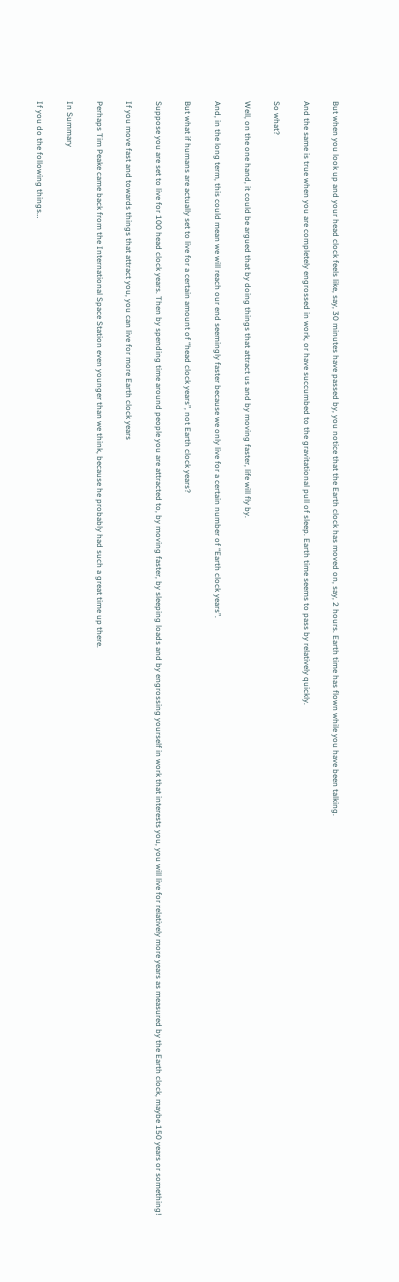But when you look up and your head clock feels like, say, 30 minutes have passed by, you notice that the Earth clock has moved on, say, 2 hours. Earth time has flown while you have been talking.

And the same is true when you are completely engrossed in work, or have succumbed to the gravitational pull of sleep. Earth time seems to pass by relatively quickly.

So what?

Well, on the one hand, it could be argued that by doing things that attract us and by moving faster, life will fly by.

And, in the long term, this could mean we will reach our end seemingly faster because we only live for a certain number of “Earth clock years”.

But what if humans are actually set to live for a certain amount of “head clock years”, not Earth clock years?

Suppose you are set to live for 100 head clock years. Then by spending time around people you are attracted to, by moving faster, by sleeping loads and by engrossing yourself in work that interests you, you will live for relatively more years as measured by the Earth clock, maybe 150 years or something!

If you move fast and towards things that attract you, you can live for more Earth clock years

Perhaps Tim Peake came back from the International Space Station even younger than we think, because he probably had such a great time up there.

In Summary

If you do the following things…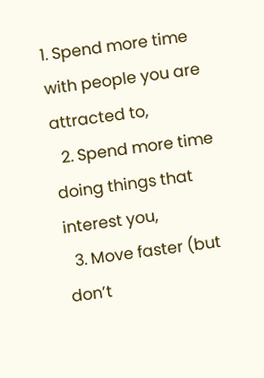1. Spend more time with people you are attracted to,
  2. Spend more time doing things that interest you,
  3. Move faster (but don’t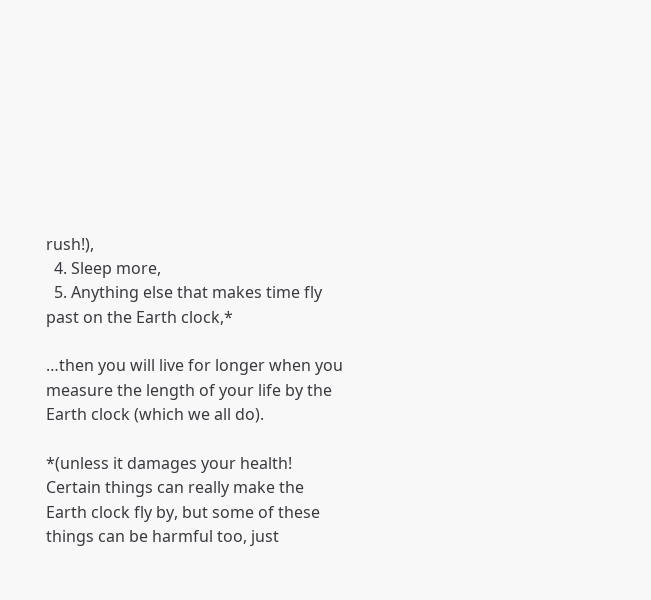rush!),
  4. Sleep more,
  5. Anything else that makes time fly past on the Earth clock,*

…then you will live for longer when you measure the length of your life by the Earth clock (which we all do).

*(unless it damages your health! Certain things can really make the Earth clock fly by, but some of these things can be harmful too, just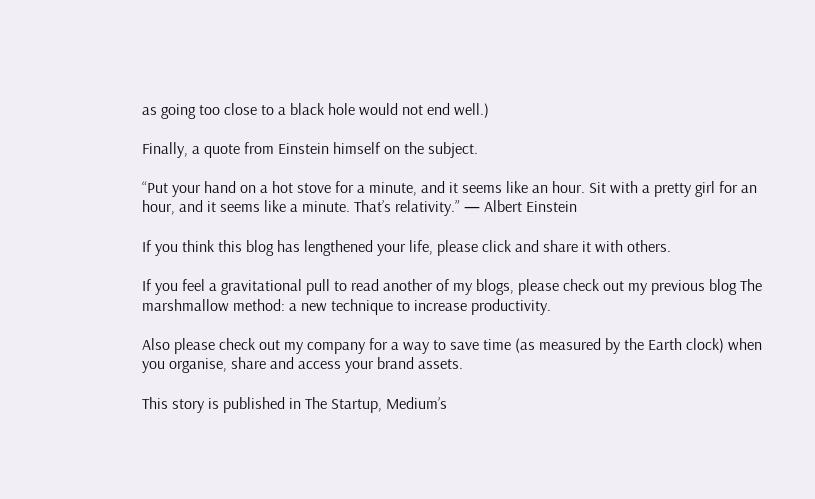as going too close to a black hole would not end well.)

Finally, a quote from Einstein himself on the subject.

“Put your hand on a hot stove for a minute, and it seems like an hour. Sit with a pretty girl for an hour, and it seems like a minute. That’s relativity.” — Albert Einstein

If you think this blog has lengthened your life, please click and share it with others.

If you feel a gravitational pull to read another of my blogs, please check out my previous blog The marshmallow method: a new technique to increase productivity.

Also please check out my company for a way to save time (as measured by the Earth clock) when you organise, share and access your brand assets.

This story is published in The Startup, Medium’s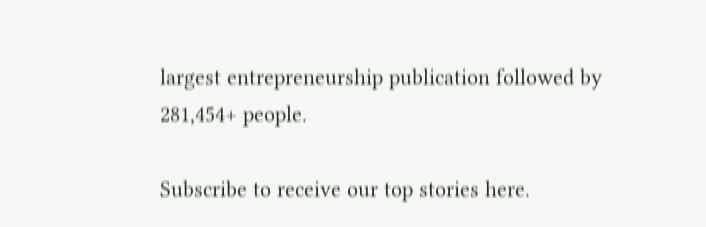largest entrepreneurship publication followed by 281,454+ people.

Subscribe to receive our top stories here.